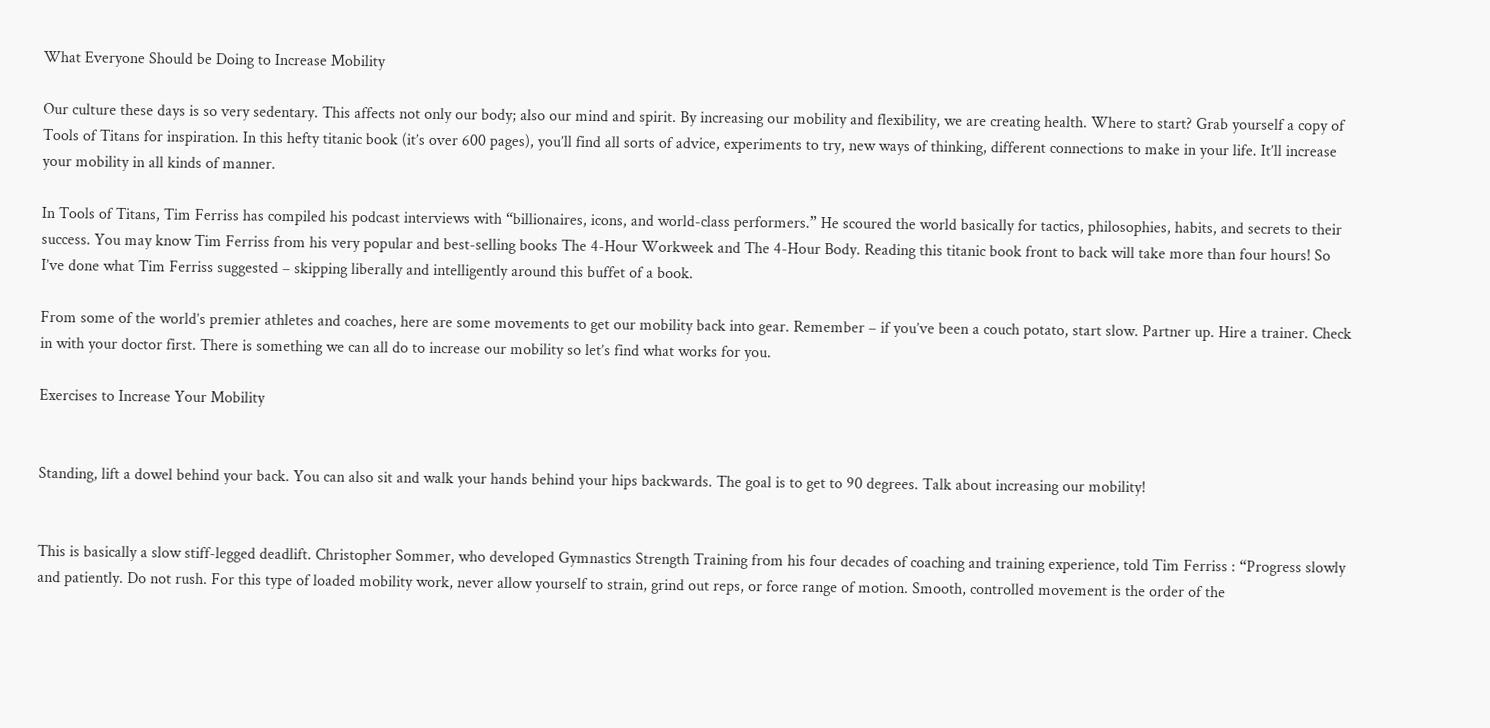What Everyone Should be Doing to Increase Mobility

Our culture these days is so very sedentary. This affects not only our body; also our mind and spirit. By increasing our mobility and flexibility, we are creating health. Where to start? Grab yourself a copy of Tools of Titans for inspiration. In this hefty titanic book (it’s over 600 pages), you’ll find all sorts of advice, experiments to try, new ways of thinking, different connections to make in your life. It’ll increase your mobility in all kinds of manner.

In Tools of Titans, Tim Ferriss has compiled his podcast interviews with “billionaires, icons, and world-class performers.” He scoured the world basically for tactics, philosophies, habits, and secrets to their success. You may know Tim Ferriss from his very popular and best-selling books The 4-Hour Workweek and The 4-Hour Body. Reading this titanic book front to back will take more than four hours! So I’ve done what Tim Ferriss suggested – skipping liberally and intelligently around this buffet of a book.

From some of the world’s premier athletes and coaches, here are some movements to get our mobility back into gear. Remember – if you’ve been a couch potato, start slow. Partner up. Hire a trainer. Check in with your doctor first. There is something we can all do to increase our mobility so let’s find what works for you.

Exercises to Increase Your Mobility


Standing, lift a dowel behind your back. You can also sit and walk your hands behind your hips backwards. The goal is to get to 90 degrees. Talk about increasing our mobility!


This is basically a slow stiff-legged deadlift. Christopher Sommer, who developed Gymnastics Strength Training from his four decades of coaching and training experience, told Tim Ferriss : “Progress slowly and patiently. Do not rush. For this type of loaded mobility work, never allow yourself to strain, grind out reps, or force range of motion. Smooth, controlled movement is the order of the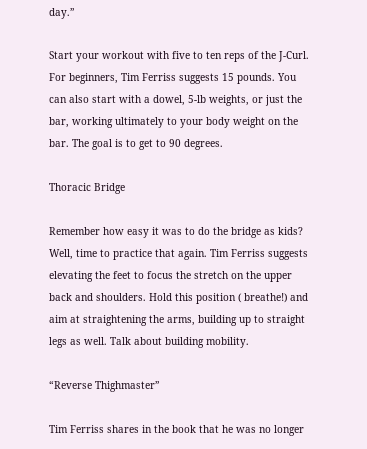day.”

Start your workout with five to ten reps of the J-Curl. For beginners, Tim Ferriss suggests 15 pounds. You can also start with a dowel, 5-lb weights, or just the bar, working ultimately to your body weight on the bar. The goal is to get to 90 degrees.

Thoracic Bridge

Remember how easy it was to do the bridge as kids? Well, time to practice that again. Tim Ferriss suggests elevating the feet to focus the stretch on the upper back and shoulders. Hold this position ( breathe!) and aim at straightening the arms, building up to straight legs as well. Talk about building mobility.

“Reverse Thighmaster”

Tim Ferriss shares in the book that he was no longer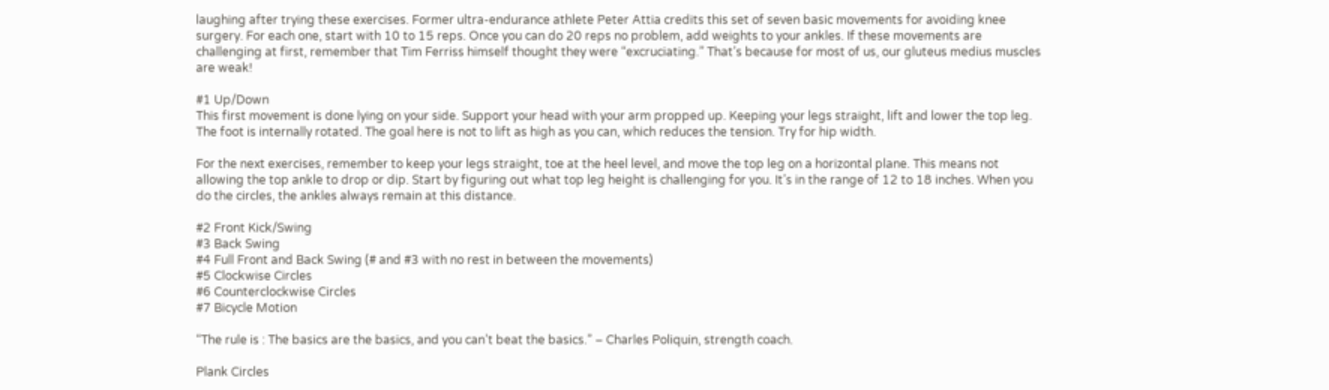laughing after trying these exercises. Former ultra-endurance athlete Peter Attia credits this set of seven basic movements for avoiding knee surgery. For each one, start with 10 to 15 reps. Once you can do 20 reps no problem, add weights to your ankles. If these movements are challenging at first, remember that Tim Ferriss himself thought they were “excruciating.” That’s because for most of us, our gluteus medius muscles are weak!

#1 Up/Down
This first movement is done lying on your side. Support your head with your arm propped up. Keeping your legs straight, lift and lower the top leg. The foot is internally rotated. The goal here is not to lift as high as you can, which reduces the tension. Try for hip width.

For the next exercises, remember to keep your legs straight, toe at the heel level, and move the top leg on a horizontal plane. This means not allowing the top ankle to drop or dip. Start by figuring out what top leg height is challenging for you. It’s in the range of 12 to 18 inches. When you do the circles, the ankles always remain at this distance.

#2 Front Kick/Swing
#3 Back Swing
#4 Full Front and Back Swing (# and #3 with no rest in between the movements)
#5 Clockwise Circles
#6 Counterclockwise Circles
#7 Bicycle Motion

“The rule is : The basics are the basics, and you can’t beat the basics.” – Charles Poliquin, strength coach.

Plank Circles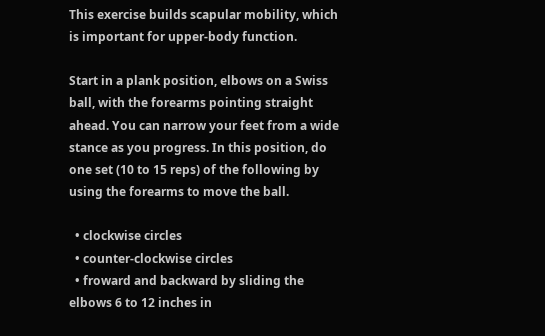This exercise builds scapular mobility, which is important for upper-body function.

Start in a plank position, elbows on a Swiss ball, with the forearms pointing straight ahead. You can narrow your feet from a wide stance as you progress. In this position, do one set (10 to 15 reps) of the following by using the forearms to move the ball.

  • clockwise circles
  • counter-clockwise circles
  • froward and backward by sliding the elbows 6 to 12 inches in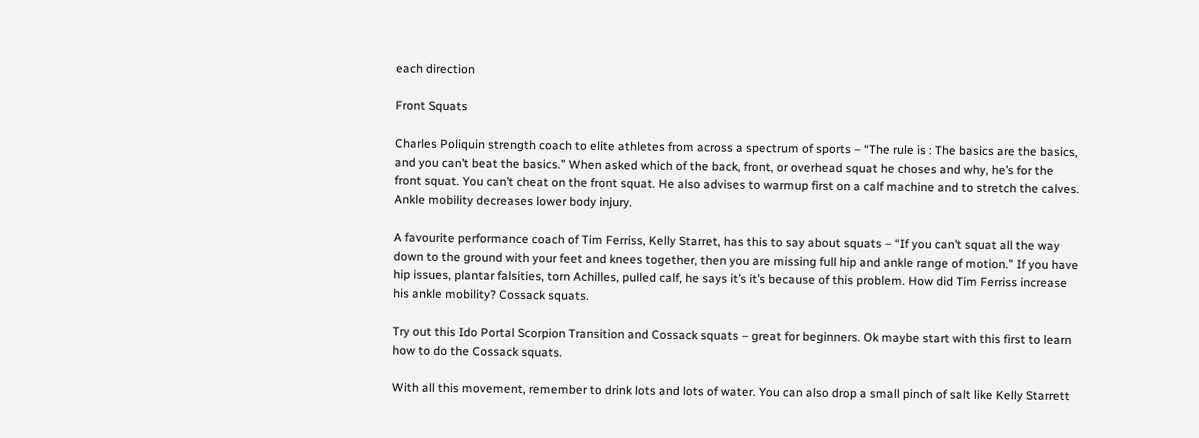each direction

Front Squats

Charles Poliquin strength coach to elite athletes from across a spectrum of sports – “The rule is : The basics are the basics, and you can’t beat the basics.” When asked which of the back, front, or overhead squat he choses and why, he’s for the front squat. You can’t cheat on the front squat. He also advises to warmup first on a calf machine and to stretch the calves. Ankle mobility decreases lower body injury.

A favourite performance coach of Tim Ferriss, Kelly Starret, has this to say about squats – “If you can’t squat all the way down to the ground with your feet and knees together, then you are missing full hip and ankle range of motion.” If you have hip issues, plantar falsities, torn Achilles, pulled calf, he says it’s it’s because of this problem. How did Tim Ferriss increase his ankle mobility? Cossack squats.

Try out this Ido Portal Scorpion Transition and Cossack squats – great for beginners. Ok maybe start with this first to learn how to do the Cossack squats.

With all this movement, remember to drink lots and lots of water. You can also drop a small pinch of salt like Kelly Starrett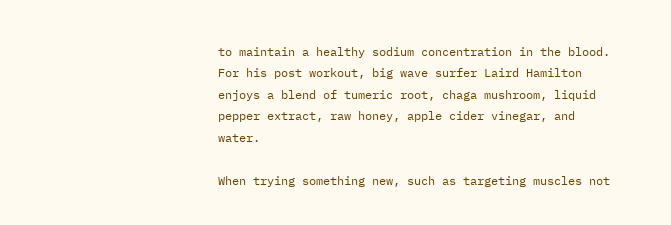to maintain a healthy sodium concentration in the blood. For his post workout, big wave surfer Laird Hamilton enjoys a blend of tumeric root, chaga mushroom, liquid pepper extract, raw honey, apple cider vinegar, and water.

When trying something new, such as targeting muscles not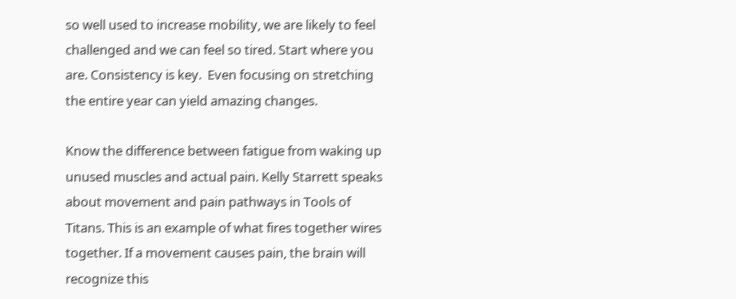so well used to increase mobility, we are likely to feel challenged and we can feel so tired. Start where you are. Consistency is key.  Even focusing on stretching the entire year can yield amazing changes.

Know the difference between fatigue from waking up unused muscles and actual pain. Kelly Starrett speaks about movement and pain pathways in Tools of Titans. This is an example of what fires together wires together. If a movement causes pain, the brain will recognize this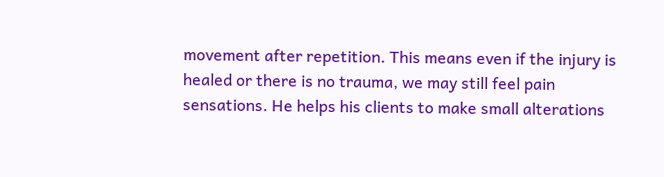movement after repetition. This means even if the injury is healed or there is no trauma, we may still feel pain sensations. He helps his clients to make small alterations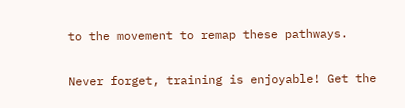to the movement to remap these pathways.

Never forget, training is enjoyable! Get the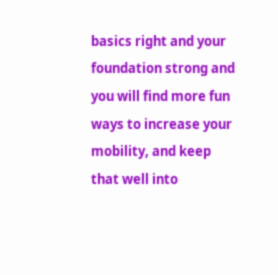basics right and your foundation strong and you will find more fun ways to increase your mobility, and keep that well into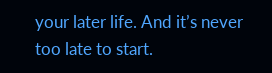your later life. And it’s never too late to start.